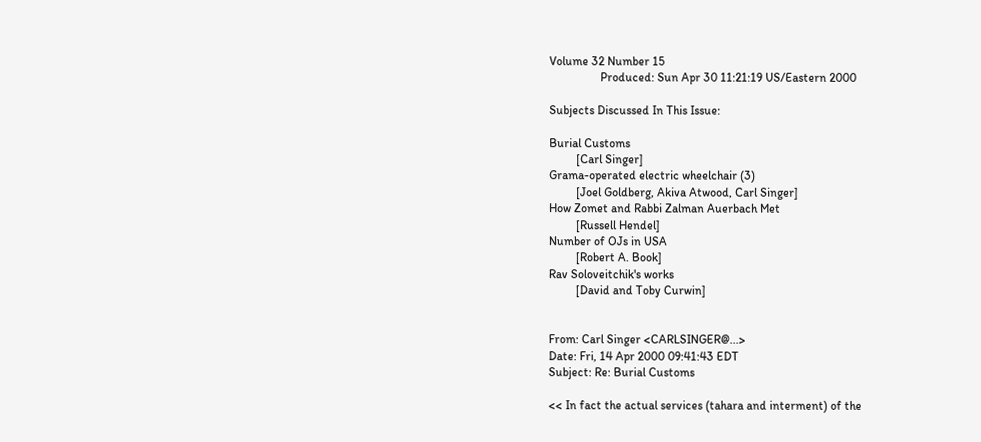Volume 32 Number 15
                 Produced: Sun Apr 30 11:21:19 US/Eastern 2000

Subjects Discussed In This Issue:

Burial Customs
         [Carl Singer]
Grama-operated electric wheelchair (3)
         [Joel Goldberg, Akiva Atwood, Carl Singer]
How Zomet and Rabbi Zalman Auerbach Met
         [Russell Hendel]
Number of OJs in USA
         [Robert A. Book]
Rav Soloveitchik's works
         [David and Toby Curwin]


From: Carl Singer <CARLSINGER@...>
Date: Fri, 14 Apr 2000 09:41:43 EDT
Subject: Re: Burial Customs

<< In fact the actual services (tahara and interment) of the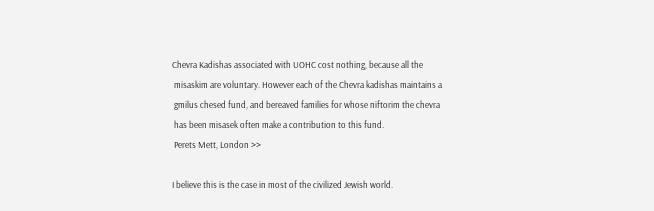Chevra Kadishas associated with UOHC cost nothing, because all the
 misaskim are voluntary. However each of the Chevra kadishas maintains a
 gmilus chesed fund, and bereaved families for whose niftorim the chevra
 has been misasek often make a contribution to this fund.
 Perets Mett, London >>

I believe this is the case in most of the civilized Jewish world.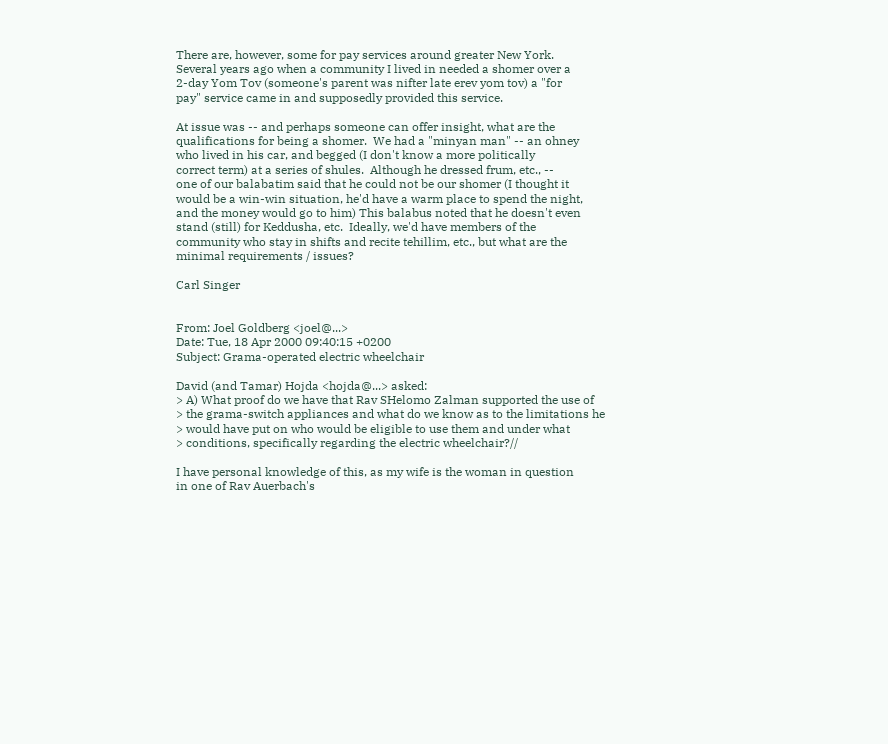There are, however, some for pay services around greater New York.
Several years ago when a community I lived in needed a shomer over a
2-day Yom Tov (someone's parent was nifter late erev yom tov) a "for
pay" service came in and supposedly provided this service.

At issue was -- and perhaps someone can offer insight, what are the
qualifications for being a shomer.  We had a "minyan man" -- an ohney
who lived in his car, and begged (I don't know a more politically
correct term) at a series of shules.  Although he dressed frum, etc., --
one of our balabatim said that he could not be our shomer (I thought it
would be a win-win situation, he'd have a warm place to spend the night,
and the money would go to him) This balabus noted that he doesn't even
stand (still) for Keddusha, etc.  Ideally, we'd have members of the
community who stay in shifts and recite tehillim, etc., but what are the
minimal requirements / issues?

Carl Singer


From: Joel Goldberg <joel@...>
Date: Tue, 18 Apr 2000 09:40:15 +0200
Subject: Grama-operated electric wheelchair

David (and Tamar) Hojda <hojda@...> asked:
> A) What proof do we have that Rav SHelomo Zalman supported the use of
> the grama-switch appliances and what do we know as to the limitations he
> would have put on who would be eligible to use them and under what
> conditions, specifically regarding the electric wheelchair?//

I have personal knowledge of this, as my wife is the woman in question
in one of Rav Auerbach's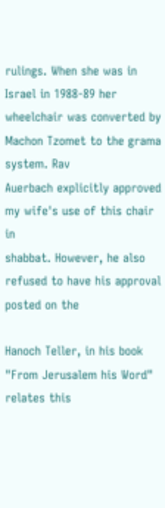rulings. When she was in Israel in 1988-89 her
wheelchair was converted by Machon Tzomet to the grama system. Rav
Auerbach explicitly approved my wife's use of this chair in
shabbat. However, he also refused to have his approval posted on the

Hanoch Teller, in his book "From Jerusalem his Word" relates this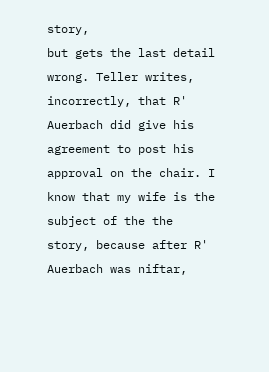story,
but gets the last detail wrong. Teller writes, incorrectly, that R'
Auerbach did give his agreement to post his approval on the chair. I
know that my wife is the subject of the the story, because after R'
Auerbach was niftar,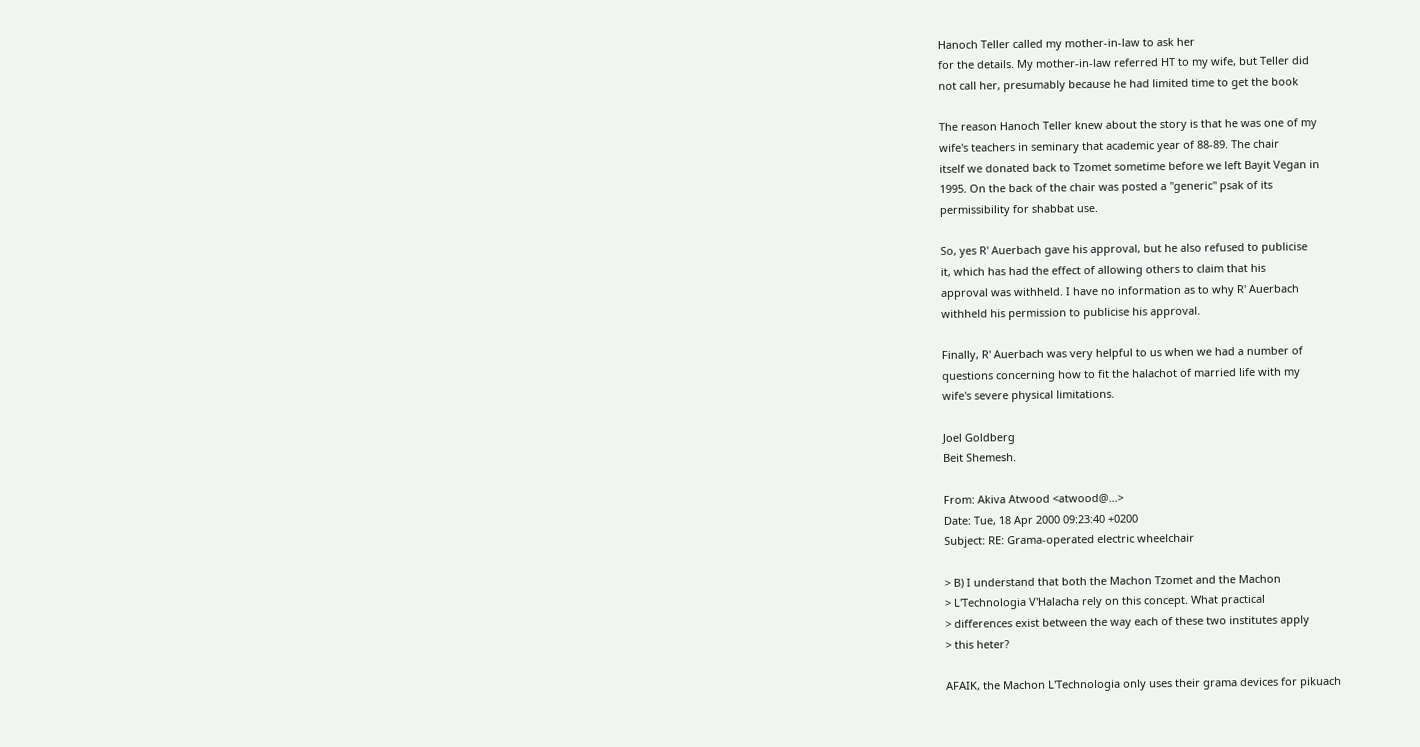Hanoch Teller called my mother-in-law to ask her
for the details. My mother-in-law referred HT to my wife, but Teller did
not call her, presumably because he had limited time to get the book

The reason Hanoch Teller knew about the story is that he was one of my
wife's teachers in seminary that academic year of 88-89. The chair
itself we donated back to Tzomet sometime before we left Bayit Vegan in
1995. On the back of the chair was posted a "generic" psak of its
permissibility for shabbat use.

So, yes R' Auerbach gave his approval, but he also refused to publicise
it, which has had the effect of allowing others to claim that his
approval was withheld. I have no information as to why R' Auerbach
withheld his permission to publicise his approval.

Finally, R' Auerbach was very helpful to us when we had a number of
questions concerning how to fit the halachot of married life with my
wife's severe physical limitations.

Joel Goldberg
Beit Shemesh.

From: Akiva Atwood <atwood@...>
Date: Tue, 18 Apr 2000 09:23:40 +0200
Subject: RE: Grama-operated electric wheelchair

> B) I understand that both the Machon Tzomet and the Machon
> L'Technologia V'Halacha rely on this concept. What practical
> differences exist between the way each of these two institutes apply
> this heter?

AFAIK, the Machon L'Technologia only uses their grama devices for pikuach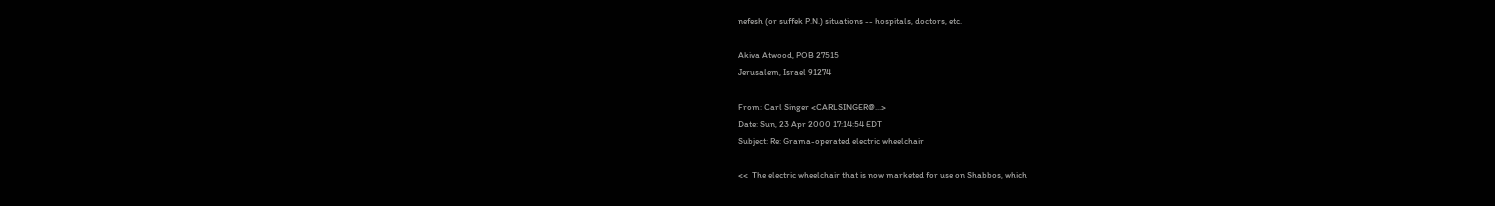nefesh (or suffek P.N.) situations -- hospitals, doctors, etc.

Akiva Atwood, POB 27515
Jerusalem, Israel 91274

From: Carl Singer <CARLSINGER@...>
Date: Sun, 23 Apr 2000 17:14:54 EDT
Subject: Re: Grama-operated electric wheelchair

<<  The electric wheelchair that is now marketed for use on Shabbos, which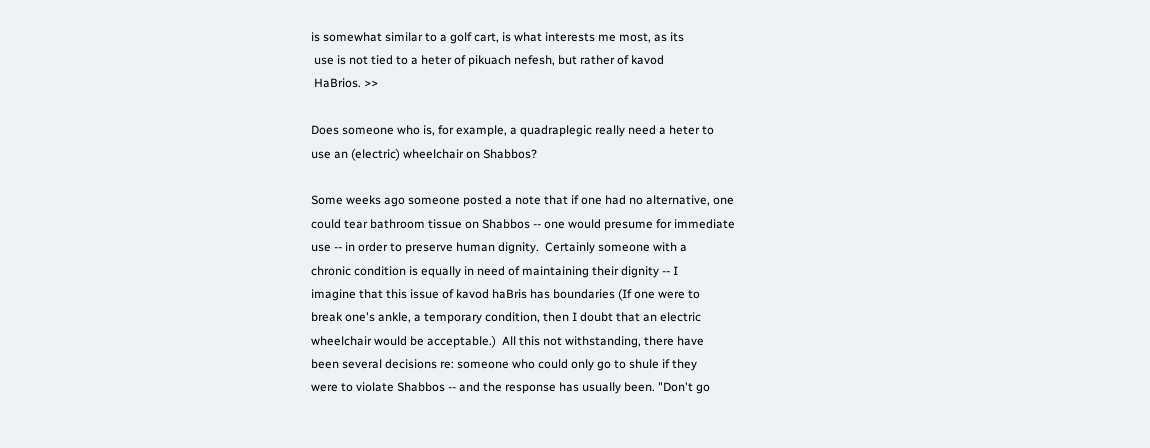is somewhat similar to a golf cart, is what interests me most, as its
 use is not tied to a heter of pikuach nefesh, but rather of kavod
 HaBrios. >>

Does someone who is, for example, a quadraplegic really need a heter to
use an (electric) wheelchair on Shabbos?

Some weeks ago someone posted a note that if one had no alternative, one
could tear bathroom tissue on Shabbos -- one would presume for immediate
use -- in order to preserve human dignity.  Certainly someone with a
chronic condition is equally in need of maintaining their dignity -- I
imagine that this issue of kavod haBris has boundaries (If one were to
break one's ankle, a temporary condition, then I doubt that an electric
wheelchair would be acceptable.)  All this not withstanding, there have
been several decisions re: someone who could only go to shule if they
were to violate Shabbos -- and the response has usually been. "Don't go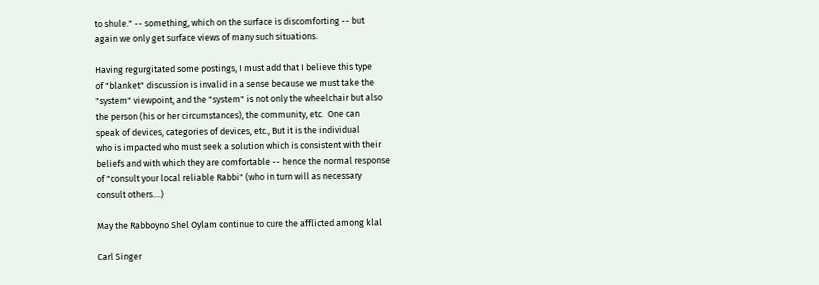to shule." -- something, which on the surface is discomforting -- but
again we only get surface views of many such situations.

Having regurgitated some postings, I must add that I believe this type
of "blanket" discussion is invalid in a sense because we must take the
"system" viewpoint, and the "system" is not only the wheelchair but also
the person (his or her circumstances), the community, etc.  One can
speak of devices, categories of devices, etc., But it is the individual
who is impacted who must seek a solution which is consistent with their
beliefs and with which they are comfortable -- hence the normal response
of "consult your local reliable Rabbi" (who in turn will as necessary
consult others....)

May the Rabboyno Shel Oylam continue to cure the afflicted among klal

Carl Singer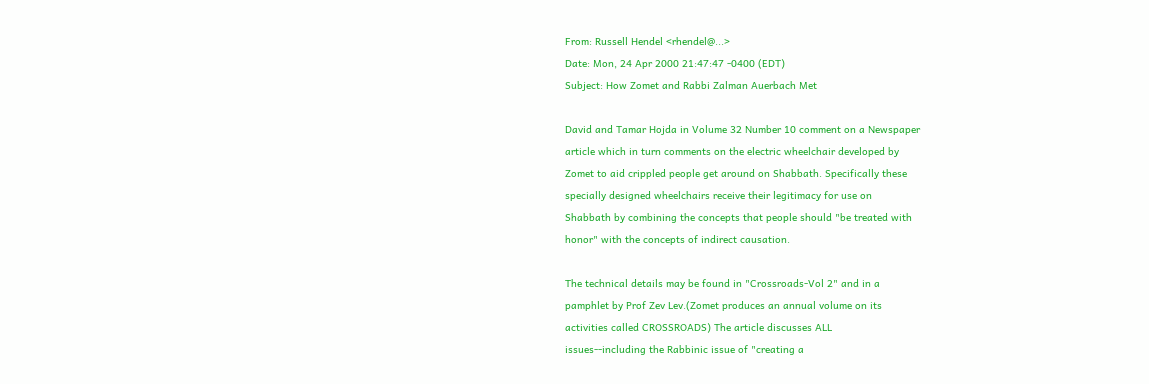From: Russell Hendel <rhendel@...>
Date: Mon, 24 Apr 2000 21:47:47 -0400 (EDT)
Subject: How Zomet and Rabbi Zalman Auerbach Met

David and Tamar Hojda in Volume 32 Number 10 comment on a Newspaper
article which in turn comments on the electric wheelchair developed by
Zomet to aid crippled people get around on Shabbath. Specifically these
specially designed wheelchairs receive their legitimacy for use on
Shabbath by combining the concepts that people should "be treated with
honor" with the concepts of indirect causation.

The technical details may be found in "Crossroads-Vol 2" and in a
pamphlet by Prof Zev Lev.(Zomet produces an annual volume on its
activities called CROSSROADS) The article discusses ALL
issues--including the Rabbinic issue of "creating a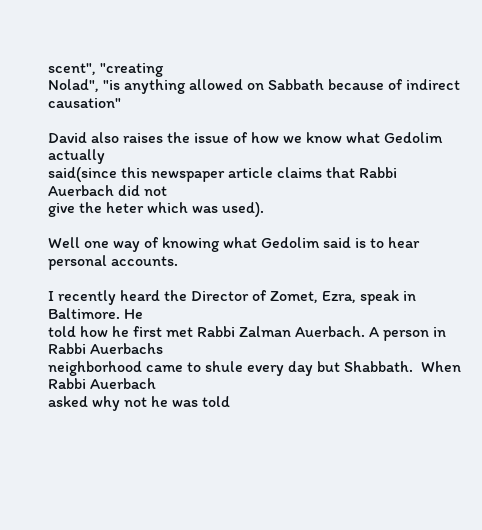scent", "creating
Nolad", "is anything allowed on Sabbath because of indirect causation"

David also raises the issue of how we know what Gedolim actually
said(since this newspaper article claims that Rabbi Auerbach did not
give the heter which was used).

Well one way of knowing what Gedolim said is to hear personal accounts.

I recently heard the Director of Zomet, Ezra, speak in Baltimore. He
told how he first met Rabbi Zalman Auerbach. A person in Rabbi Auerbachs
neighborhood came to shule every day but Shabbath.  When Rabbi Auerbach
asked why not he was told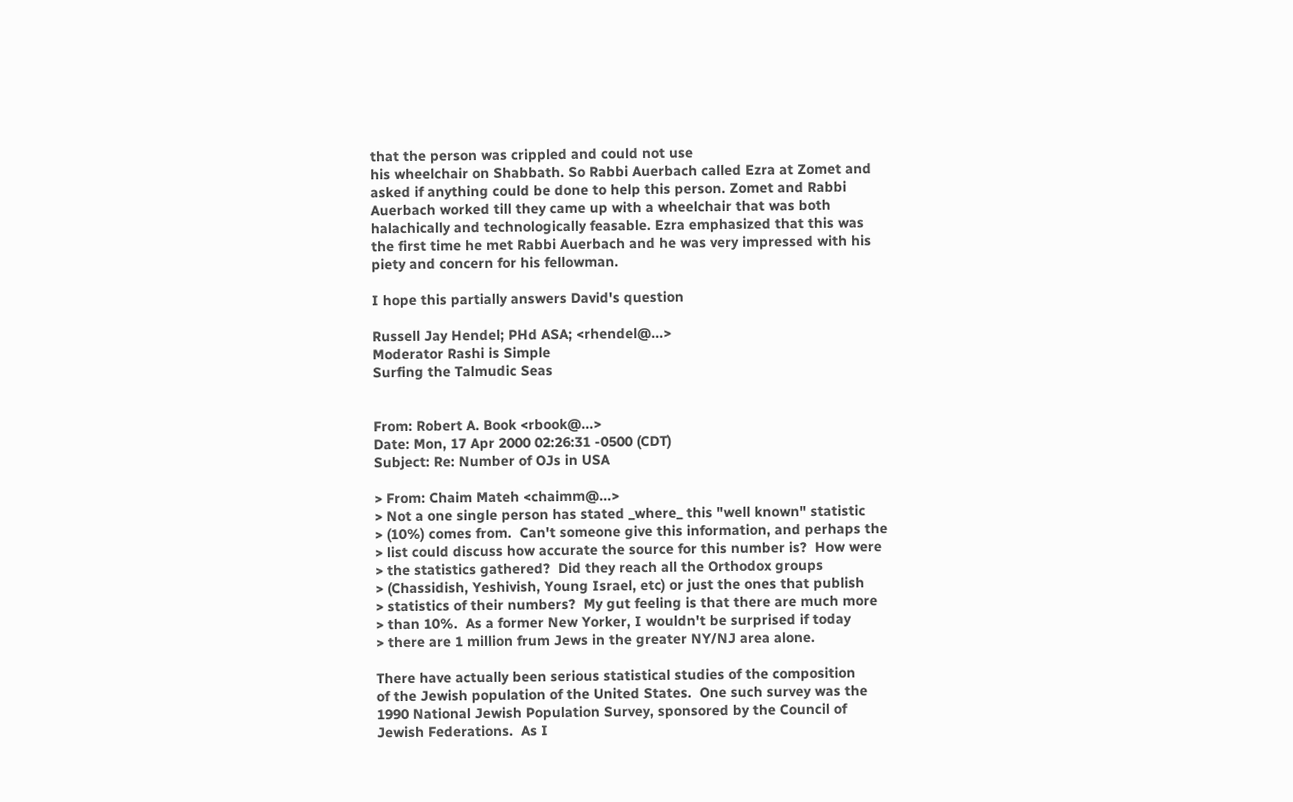that the person was crippled and could not use
his wheelchair on Shabbath. So Rabbi Auerbach called Ezra at Zomet and
asked if anything could be done to help this person. Zomet and Rabbi
Auerbach worked till they came up with a wheelchair that was both
halachically and technologically feasable. Ezra emphasized that this was
the first time he met Rabbi Auerbach and he was very impressed with his
piety and concern for his fellowman.

I hope this partially answers David's question

Russell Jay Hendel; PHd ASA; <rhendel@...>
Moderator Rashi is Simple
Surfing the Talmudic Seas


From: Robert A. Book <rbook@...>
Date: Mon, 17 Apr 2000 02:26:31 -0500 (CDT)
Subject: Re: Number of OJs in USA

> From: Chaim Mateh <chaimm@...>
> Not a one single person has stated _where_ this "well known" statistic
> (10%) comes from.  Can't someone give this information, and perhaps the
> list could discuss how accurate the source for this number is?  How were
> the statistics gathered?  Did they reach all the Orthodox groups
> (Chassidish, Yeshivish, Young Israel, etc) or just the ones that publish
> statistics of their numbers?  My gut feeling is that there are much more
> than 10%.  As a former New Yorker, I wouldn't be surprised if today
> there are 1 million frum Jews in the greater NY/NJ area alone.

There have actually been serious statistical studies of the composition
of the Jewish population of the United States.  One such survey was the
1990 National Jewish Population Survey, sponsored by the Council of
Jewish Federations.  As I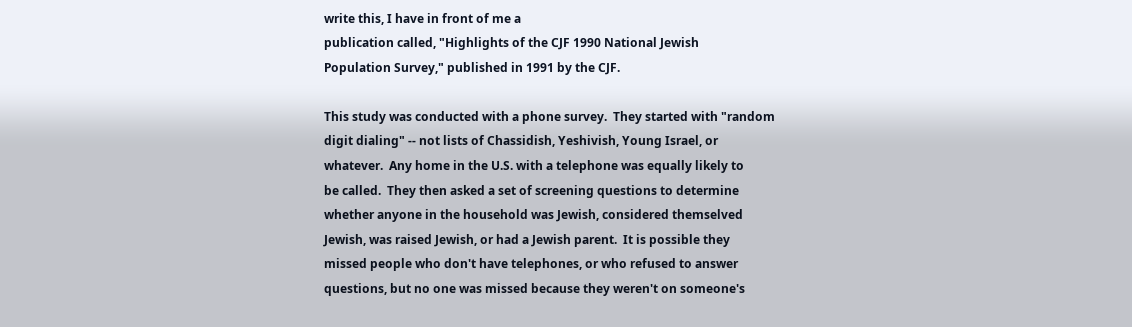write this, I have in front of me a
publication called, "Highlights of the CJF 1990 National Jewish
Population Survey," published in 1991 by the CJF.

This study was conducted with a phone survey.  They started with "random
digit dialing" -- not lists of Chassidish, Yeshivish, Young Israel, or
whatever.  Any home in the U.S. with a telephone was equally likely to
be called.  They then asked a set of screening questions to determine
whether anyone in the household was Jewish, considered themselved
Jewish, was raised Jewish, or had a Jewish parent.  It is possible they
missed people who don't have telephones, or who refused to answer
questions, but no one was missed because they weren't on someone's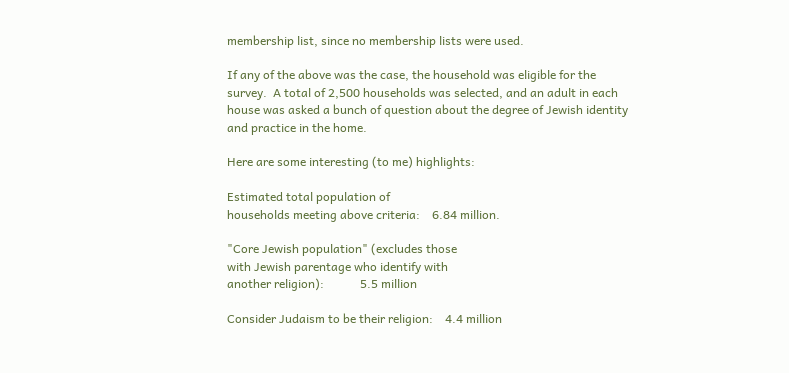membership list, since no membership lists were used.

If any of the above was the case, the household was eligible for the
survey.  A total of 2,500 households was selected, and an adult in each
house was asked a bunch of question about the degree of Jewish identity
and practice in the home.

Here are some interesting (to me) highlights:

Estimated total population of
households meeting above criteria:    6.84 million.

"Core Jewish population" (excludes those
with Jewish parentage who identify with
another religion):            5.5 million

Consider Judaism to be their religion:    4.4 million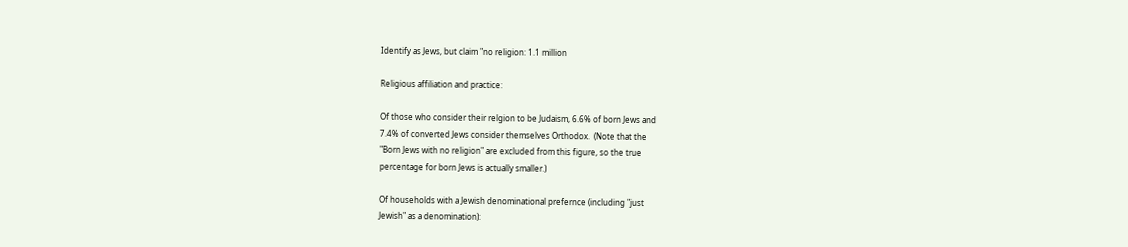Identify as Jews, but claim "no religion: 1.1 million

Religious affiliation and practice:

Of those who consider their relgion to be Judaism, 6.6% of born Jews and
7.4% of converted Jews consider themselves Orthodox.  (Note that the
"Born Jews with no religion" are excluded from this figure, so the true
percentage for born Jews is actually smaller.)

Of households with a Jewish denominational prefernce (including "just
Jewish" as a denomination):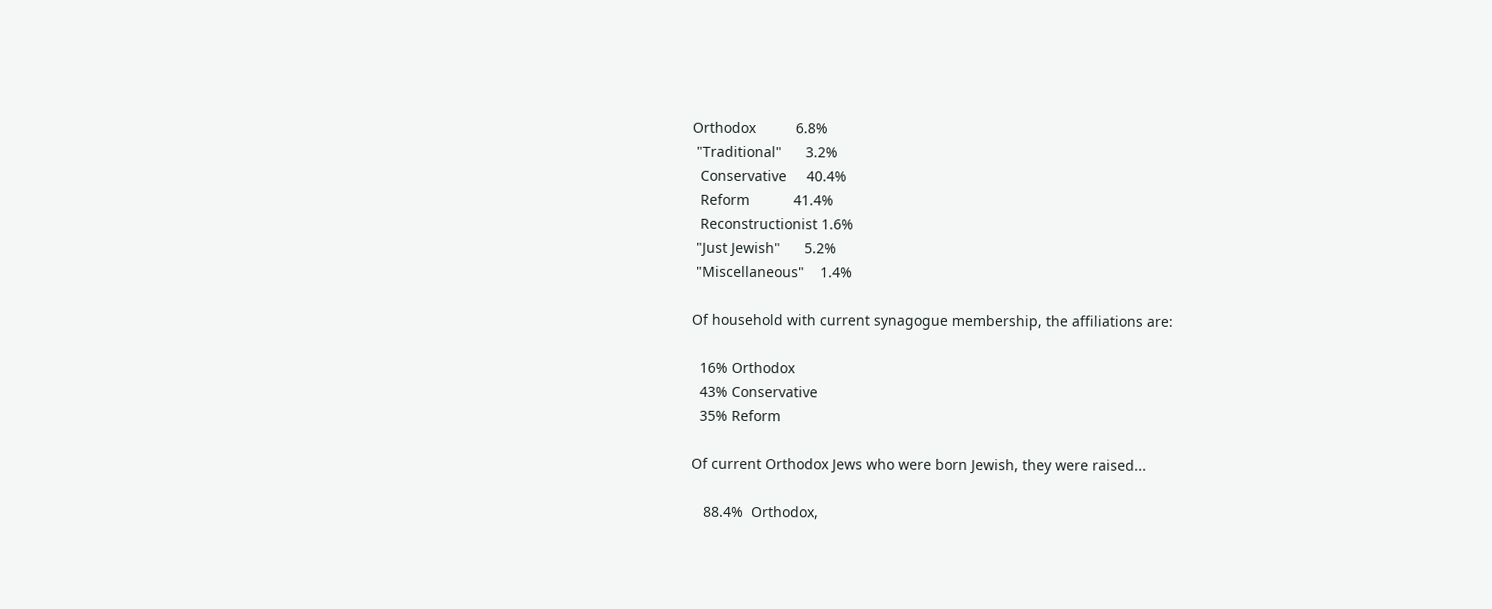Orthodox          6.8%
 "Traditional"      3.2%
  Conservative     40.4%
  Reform           41.4%
  Reconstructionist 1.6%
 "Just Jewish"      5.2%
 "Miscellaneous"    1.4%

Of household with current synagogue membership, the affiliations are:

  16% Orthodox
  43% Conservative
  35% Reform

Of current Orthodox Jews who were born Jewish, they were raised...

   88.4%  Orthodox,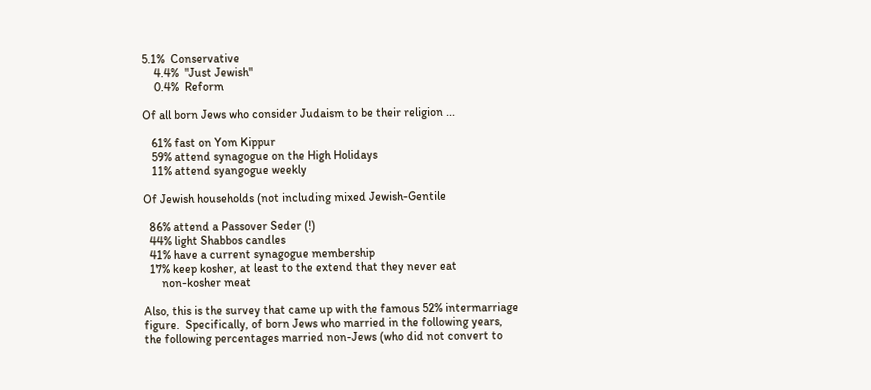5.1%  Conservative
    4.4%  "Just Jewish"
    0.4%  Reform

Of all born Jews who consider Judaism to be their religion ...

   61% fast on Yom Kippur
   59% attend synagogue on the High Holidays
   11% attend syangogue weekly

Of Jewish households (not including mixed Jewish-Gentile

  86% attend a Passover Seder (!)
  44% light Shabbos candles
  41% have a current synagogue membership
  17% keep kosher, at least to the extend that they never eat
      non-kosher meat

Also, this is the survey that came up with the famous 52% intermarriage
figure.  Specifically, of born Jews who married in the following years,
the following percentages married non-Jews (who did not convert to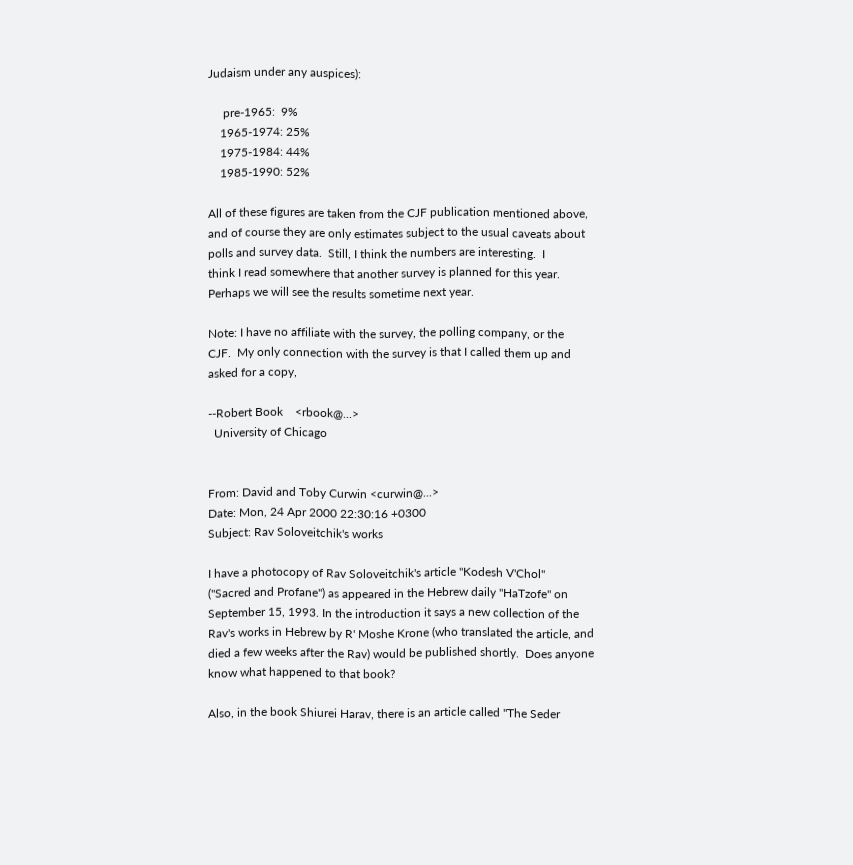Judaism under any auspices):

     pre-1965:  9%
    1965-1974: 25%
    1975-1984: 44%
    1985-1990: 52%

All of these figures are taken from the CJF publication mentioned above,
and of course they are only estimates subject to the usual caveats about
polls and survey data.  Still, I think the numbers are interesting.  I
think I read somewhere that another survey is planned for this year.
Perhaps we will see the results sometime next year.

Note: I have no affiliate with the survey, the polling company, or the
CJF.  My only connection with the survey is that I called them up and
asked for a copy,

--Robert Book    <rbook@...>
  University of Chicago


From: David and Toby Curwin <curwin@...>
Date: Mon, 24 Apr 2000 22:30:16 +0300
Subject: Rav Soloveitchik's works

I have a photocopy of Rav Soloveitchik's article "Kodesh V'Chol"
("Sacred and Profane") as appeared in the Hebrew daily "HaTzofe" on
September 15, 1993. In the introduction it says a new collection of the
Rav's works in Hebrew by R' Moshe Krone (who translated the article, and
died a few weeks after the Rav) would be published shortly.  Does anyone
know what happened to that book?

Also, in the book Shiurei Harav, there is an article called "The Seder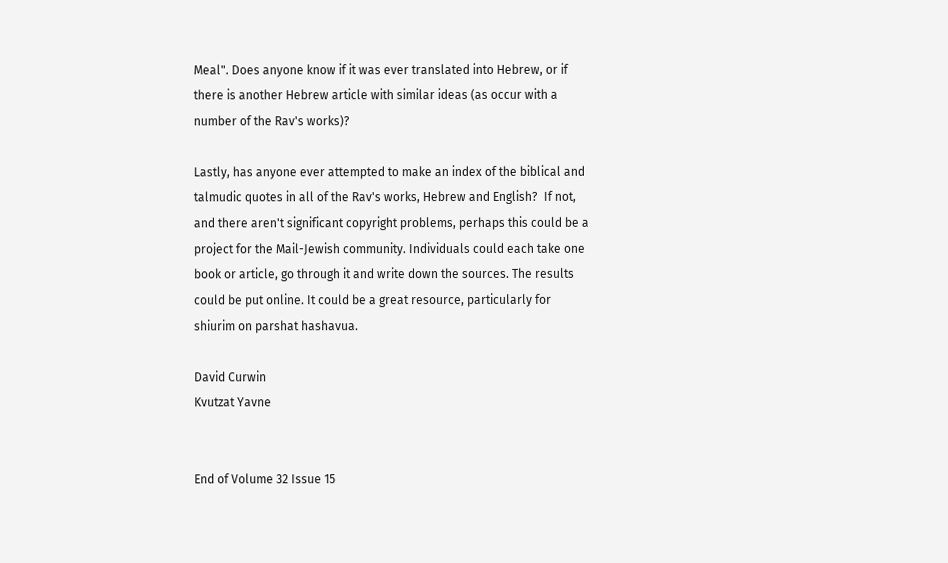Meal". Does anyone know if it was ever translated into Hebrew, or if
there is another Hebrew article with similar ideas (as occur with a
number of the Rav's works)?

Lastly, has anyone ever attempted to make an index of the biblical and
talmudic quotes in all of the Rav's works, Hebrew and English?  If not,
and there aren't significant copyright problems, perhaps this could be a
project for the Mail-Jewish community. Individuals could each take one
book or article, go through it and write down the sources. The results
could be put online. It could be a great resource, particularly for
shiurim on parshat hashavua.

David Curwin
Kvutzat Yavne


End of Volume 32 Issue 15